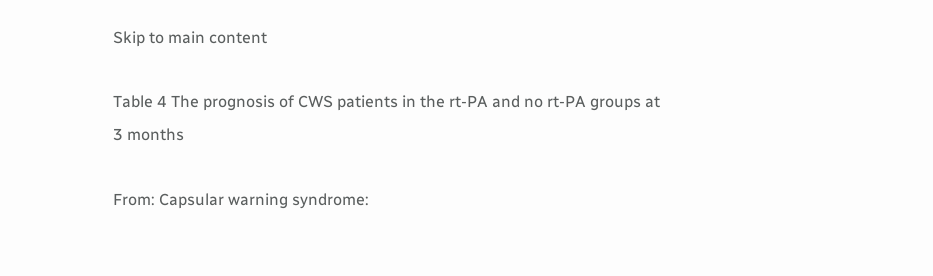Skip to main content

Table 4 The prognosis of CWS patients in the rt-PA and no rt-PA groups at 3 months

From: Capsular warning syndrome: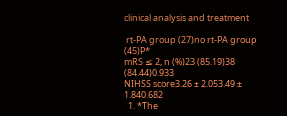clinical analysis and treatment

 rt-PA group (27)no rt-PA group (45)P*
mRS ≤ 2, n (%)23 (85.19)38 (84.44)0.933
NIHSS score3.26 ± 2.053.49 ± 1.840.682
  1. *The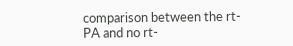comparison between the rt-PA and no rt-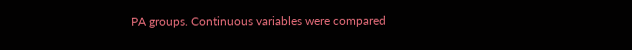PA groups. Continuous variables were compared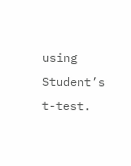using Student’s t-test.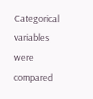Categorical variables were compared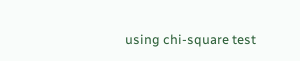using chi-square test